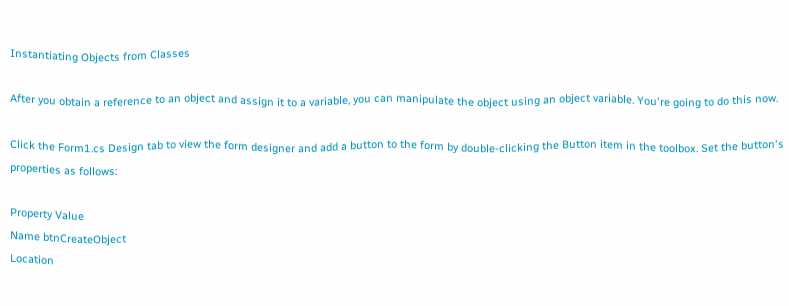Instantiating Objects from Classes

After you obtain a reference to an object and assign it to a variable, you can manipulate the object using an object variable. You're going to do this now.

Click the Form1.cs Design tab to view the form designer and add a button to the form by double-clicking the Button item in the toolbox. Set the button's properties as follows:

Property Value
Name btnCreateObject
Location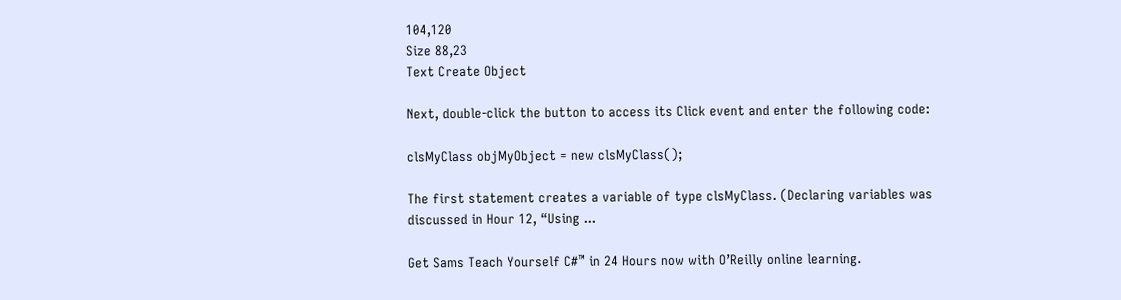104,120
Size 88,23
Text Create Object

Next, double-click the button to access its Click event and enter the following code:

clsMyClass objMyObject = new clsMyClass();

The first statement creates a variable of type clsMyClass. (Declaring variables was discussed in Hour 12, “Using ...

Get Sams Teach Yourself C#™ in 24 Hours now with O’Reilly online learning.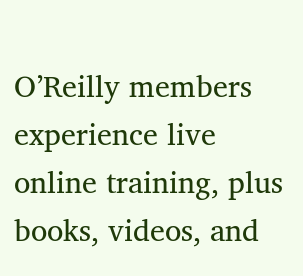O’Reilly members experience live online training, plus books, videos, and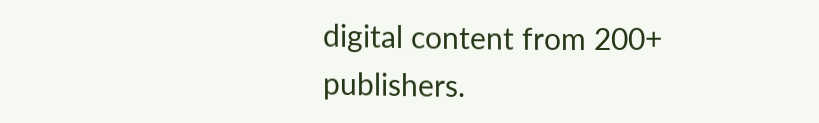digital content from 200+ publishers.